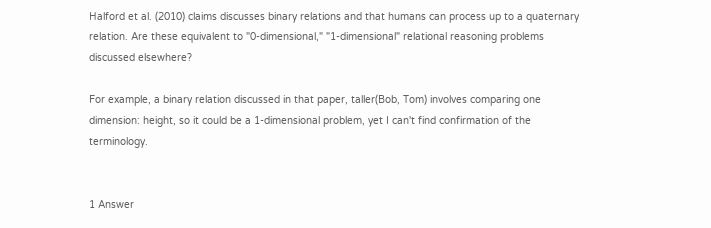Halford et al. (2010) claims discusses binary relations and that humans can process up to a quaternary relation. Are these equivalent to "0-dimensional," "1-dimensional" relational reasoning problems discussed elsewhere?

For example, a binary relation discussed in that paper, taller(Bob, Tom) involves comparing one dimension: height, so it could be a 1-dimensional problem, yet I can't find confirmation of the terminology.


1 Answer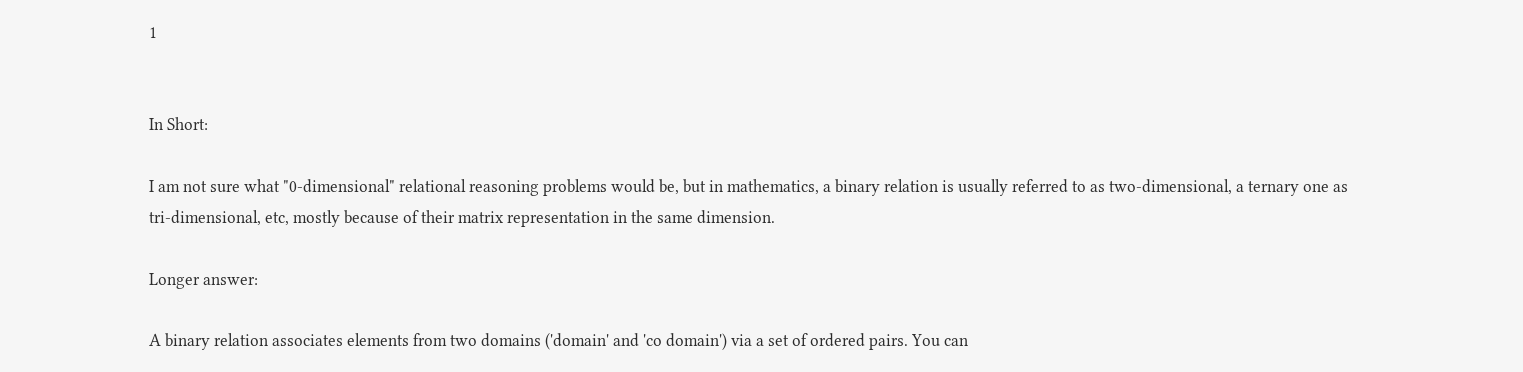1


In Short:

I am not sure what "0-dimensional" relational reasoning problems would be, but in mathematics, a binary relation is usually referred to as two-dimensional, a ternary one as tri-dimensional, etc, mostly because of their matrix representation in the same dimension.

Longer answer:

A binary relation associates elements from two domains ('domain' and 'co domain') via a set of ordered pairs. You can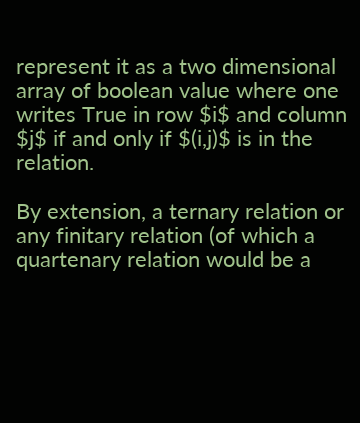represent it as a two dimensional array of boolean value where one writes True in row $i$ and column $j$ if and only if $(i,j)$ is in the relation.

By extension, a ternary relation or any finitary relation (of which a quartenary relation would be a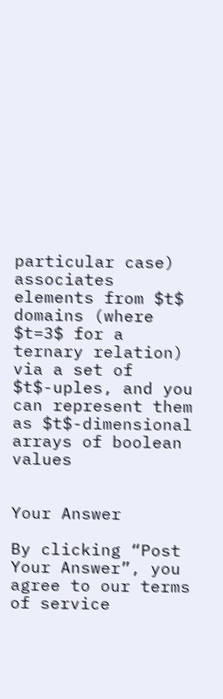particular case) associates elements from $t$ domains (where $t=3$ for a ternary relation) via a set of $t$-uples, and you can represent them as $t$-dimensional arrays of boolean values


Your Answer

By clicking “Post Your Answer”, you agree to our terms of service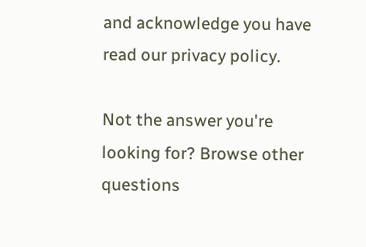and acknowledge you have read our privacy policy.

Not the answer you're looking for? Browse other questions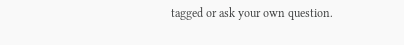tagged or ask your own question.